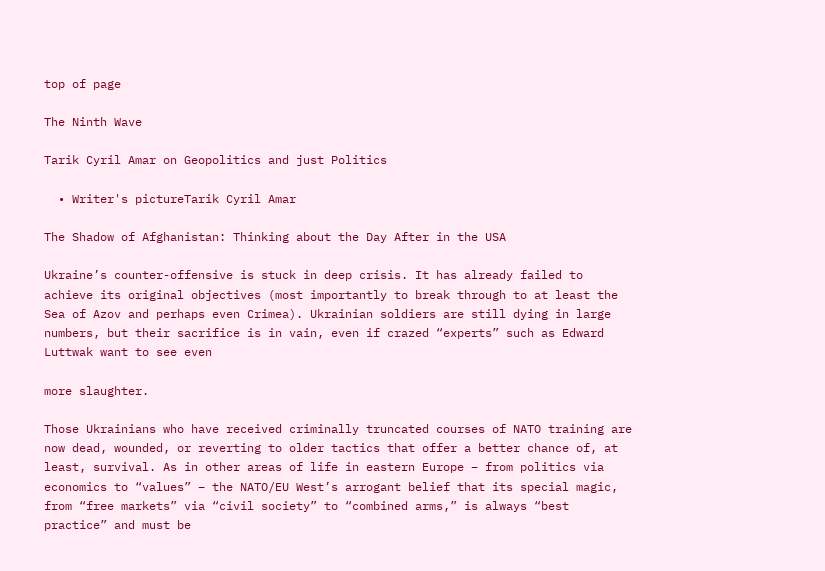top of page

The Ninth Wave

Tarik Cyril Amar on Geopolitics and just Politics

  • Writer's pictureTarik Cyril Amar

The Shadow of Afghanistan: Thinking about the Day After in the USA

Ukraine’s counter-offensive is stuck in deep crisis. It has already failed to achieve its original objectives (most importantly to break through to at least the Sea of Azov and perhaps even Crimea). Ukrainian soldiers are still dying in large numbers, but their sacrifice is in vain, even if crazed “experts” such as Edward Luttwak want to see even

more slaughter.

Those Ukrainians who have received criminally truncated courses of NATO training are now dead, wounded, or reverting to older tactics that offer a better chance of, at least, survival. As in other areas of life in eastern Europe – from politics via economics to “values” – the NATO/EU West’s arrogant belief that its special magic, from “free markets” via “civil society” to “combined arms,” is always “best practice” and must be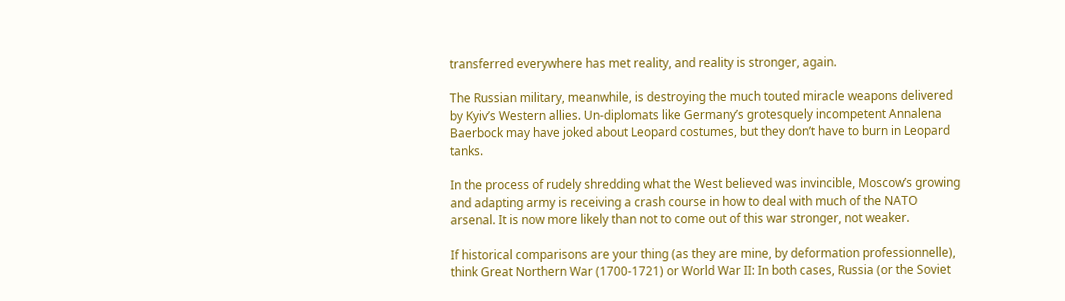transferred everywhere has met reality, and reality is stronger, again.

The Russian military, meanwhile, is destroying the much touted miracle weapons delivered by Kyiv’s Western allies. Un-diplomats like Germany’s grotesquely incompetent Annalena Baerbock may have joked about Leopard costumes, but they don’t have to burn in Leopard tanks.

In the process of rudely shredding what the West believed was invincible, Moscow’s growing and adapting army is receiving a crash course in how to deal with much of the NATO arsenal. It is now more likely than not to come out of this war stronger, not weaker.

If historical comparisons are your thing (as they are mine, by deformation professionnelle), think Great Northern War (1700-1721) or World War II: In both cases, Russia (or the Soviet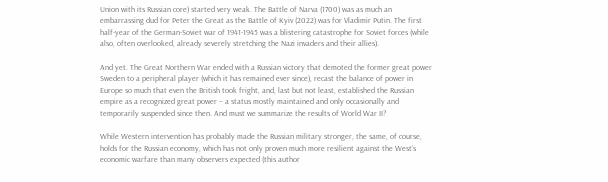Union with its Russian core) started very weak. The Battle of Narva (1700) was as much an embarrassing dud for Peter the Great as the Battle of Kyiv (2022) was for Vladimir Putin. The first half-year of the German-Soviet war of 1941-1945 was a blistering catastrophe for Soviet forces (while also, often overlooked, already severely stretching the Nazi invaders and their allies).

And yet. The Great Northern War ended with a Russian victory that demoted the former great power Sweden to a peripheral player (which it has remained ever since), recast the balance of power in Europe so much that even the British took fright, and, last but not least, established the Russian empire as a recognized great power – a status mostly maintained and only occasionally and temporarily suspended since then. And must we summarize the results of World War II?

While Western intervention has probably made the Russian military stronger, the same, of course, holds for the Russian economy, which has not only proven much more resilient against the West’s economic warfare than many observers expected (this author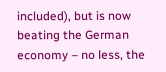included), but is now beating the German economy – no less, the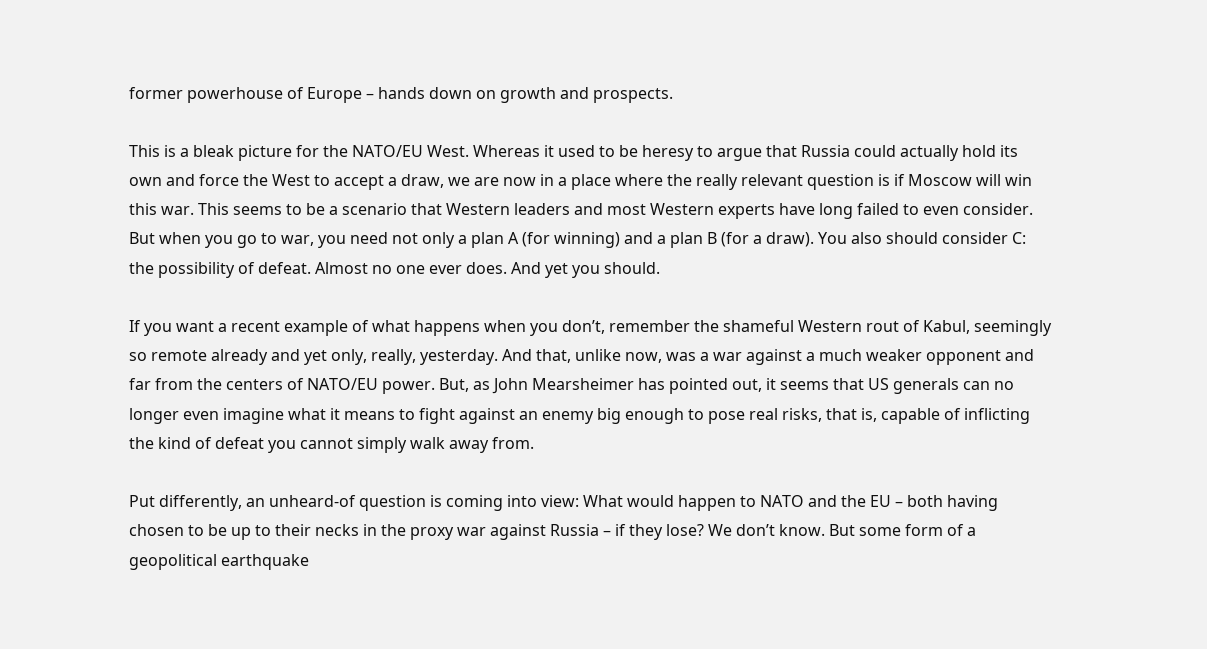former powerhouse of Europe – hands down on growth and prospects.

This is a bleak picture for the NATO/EU West. Whereas it used to be heresy to argue that Russia could actually hold its own and force the West to accept a draw, we are now in a place where the really relevant question is if Moscow will win this war. This seems to be a scenario that Western leaders and most Western experts have long failed to even consider. But when you go to war, you need not only a plan A (for winning) and a plan B (for a draw). You also should consider C: the possibility of defeat. Almost no one ever does. And yet you should.

If you want a recent example of what happens when you don’t, remember the shameful Western rout of Kabul, seemingly so remote already and yet only, really, yesterday. And that, unlike now, was a war against a much weaker opponent and far from the centers of NATO/EU power. But, as John Mearsheimer has pointed out, it seems that US generals can no longer even imagine what it means to fight against an enemy big enough to pose real risks, that is, capable of inflicting the kind of defeat you cannot simply walk away from.

Put differently, an unheard-of question is coming into view: What would happen to NATO and the EU – both having chosen to be up to their necks in the proxy war against Russia – if they lose? We don’t know. But some form of a geopolitical earthquake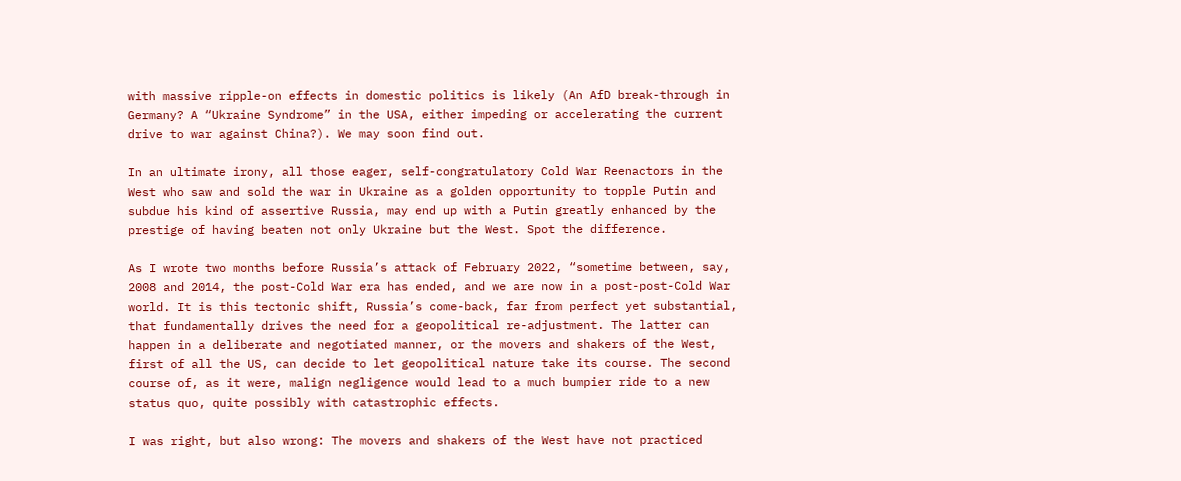with massive ripple-on effects in domestic politics is likely (An AfD break-through in Germany? A “Ukraine Syndrome” in the USA, either impeding or accelerating the current drive to war against China?). We may soon find out.

In an ultimate irony, all those eager, self-congratulatory Cold War Reenactors in the West who saw and sold the war in Ukraine as a golden opportunity to topple Putin and subdue his kind of assertive Russia, may end up with a Putin greatly enhanced by the prestige of having beaten not only Ukraine but the West. Spot the difference.

As I wrote two months before Russia’s attack of February 2022, “sometime between, say, 2008 and 2014, the post-Cold War era has ended, and we are now in a post-post-Cold War world. It is this tectonic shift, Russia’s come-back, far from perfect yet substantial, that fundamentally drives the need for a geopolitical re-adjustment. The latter can happen in a deliberate and negotiated manner, or the movers and shakers of the West, first of all the US, can decide to let geopolitical nature take its course. The second course of, as it were, malign negligence would lead to a much bumpier ride to a new status quo, quite possibly with catastrophic effects.

I was right, but also wrong: The movers and shakers of the West have not practiced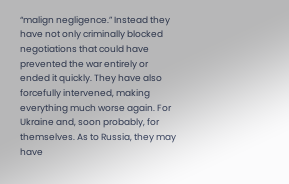“malign negligence.” Instead they have not only criminally blocked negotiations that could have prevented the war entirely or ended it quickly. They have also forcefully intervened, making everything much worse again. For Ukraine and, soon probably, for themselves. As to Russia, they may have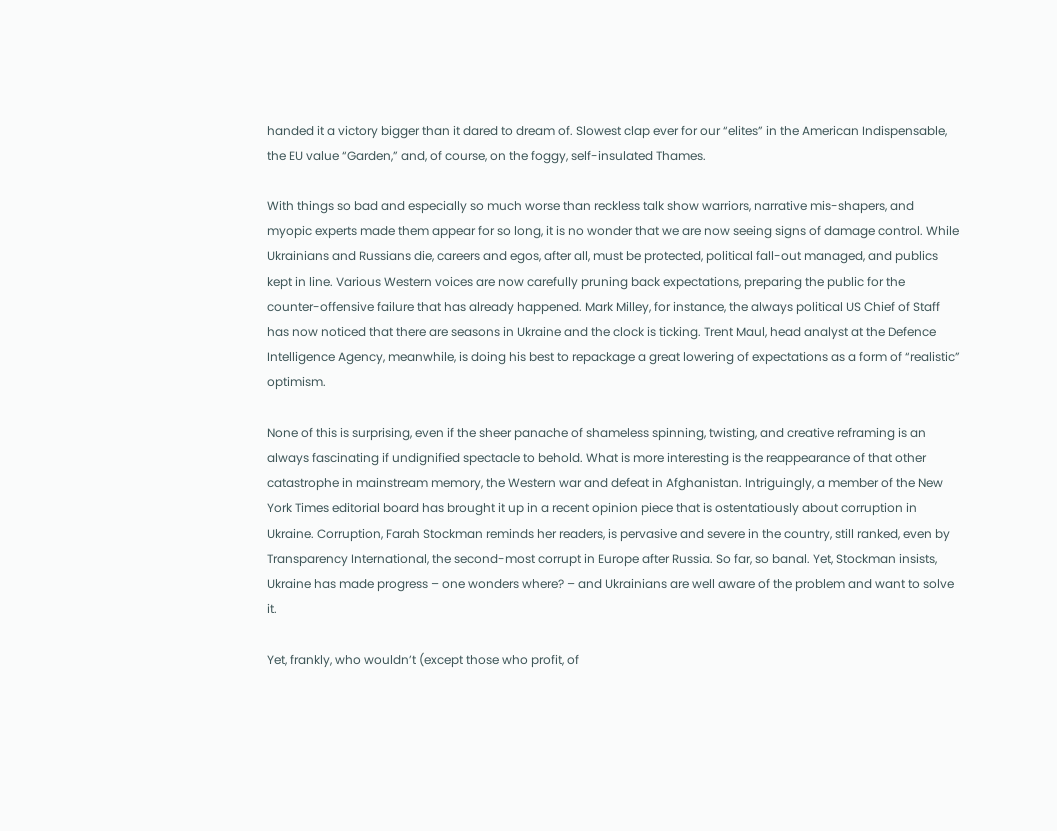handed it a victory bigger than it dared to dream of. Slowest clap ever for our “elites” in the American Indispensable, the EU value “Garden,” and, of course, on the foggy, self-insulated Thames.

With things so bad and especially so much worse than reckless talk show warriors, narrative mis-shapers, and myopic experts made them appear for so long, it is no wonder that we are now seeing signs of damage control. While Ukrainians and Russians die, careers and egos, after all, must be protected, political fall-out managed, and publics kept in line. Various Western voices are now carefully pruning back expectations, preparing the public for the counter-offensive failure that has already happened. Mark Milley, for instance, the always political US Chief of Staff has now noticed that there are seasons in Ukraine and the clock is ticking. Trent Maul, head analyst at the Defence Intelligence Agency, meanwhile, is doing his best to repackage a great lowering of expectations as a form of “realistic” optimism.

None of this is surprising, even if the sheer panache of shameless spinning, twisting, and creative reframing is an always fascinating if undignified spectacle to behold. What is more interesting is the reappearance of that other catastrophe in mainstream memory, the Western war and defeat in Afghanistan. Intriguingly, a member of the New York Times editorial board has brought it up in a recent opinion piece that is ostentatiously about corruption in Ukraine. Corruption, Farah Stockman reminds her readers, is pervasive and severe in the country, still ranked, even by Transparency International, the second-most corrupt in Europe after Russia. So far, so banal. Yet, Stockman insists, Ukraine has made progress – one wonders where? – and Ukrainians are well aware of the problem and want to solve it.

Yet, frankly, who wouldn’t (except those who profit, of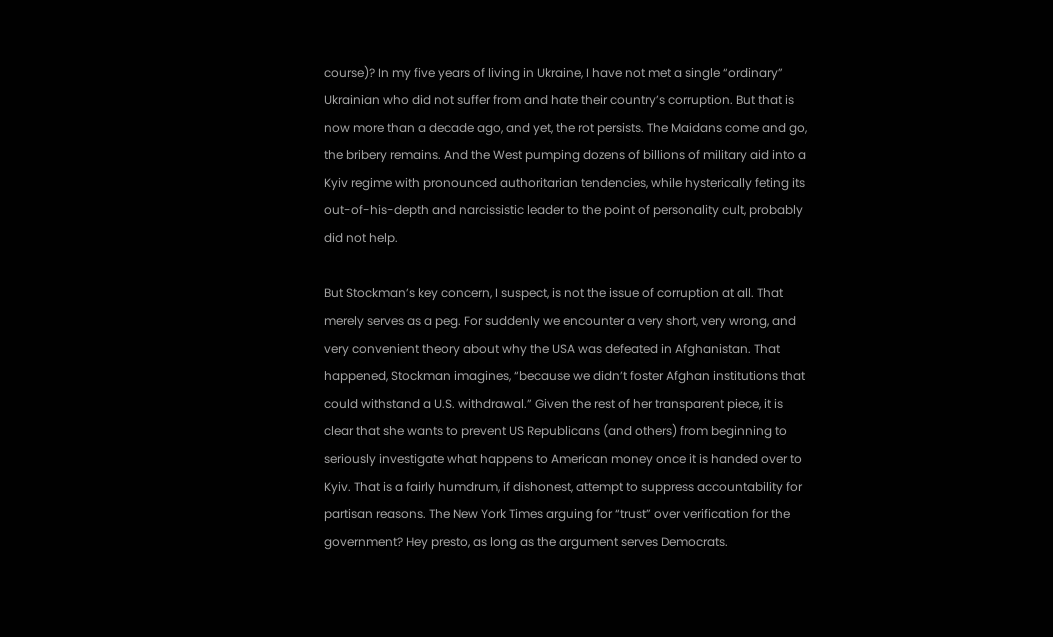course)? In my five years of living in Ukraine, I have not met a single “ordinary” Ukrainian who did not suffer from and hate their country’s corruption. But that is now more than a decade ago, and yet, the rot persists. The Maidans come and go, the bribery remains. And the West pumping dozens of billions of military aid into a Kyiv regime with pronounced authoritarian tendencies, while hysterically feting its out-of-his-depth and narcissistic leader to the point of personality cult, probably did not help.

But Stockman’s key concern, I suspect, is not the issue of corruption at all. That merely serves as a peg. For suddenly we encounter a very short, very wrong, and very convenient theory about why the USA was defeated in Afghanistan. That happened, Stockman imagines, “because we didn’t foster Afghan institutions that could withstand a U.S. withdrawal.” Given the rest of her transparent piece, it is clear that she wants to prevent US Republicans (and others) from beginning to seriously investigate what happens to American money once it is handed over to Kyiv. That is a fairly humdrum, if dishonest, attempt to suppress accountability for partisan reasons. The New York Times arguing for “trust” over verification for the government? Hey presto, as long as the argument serves Democrats.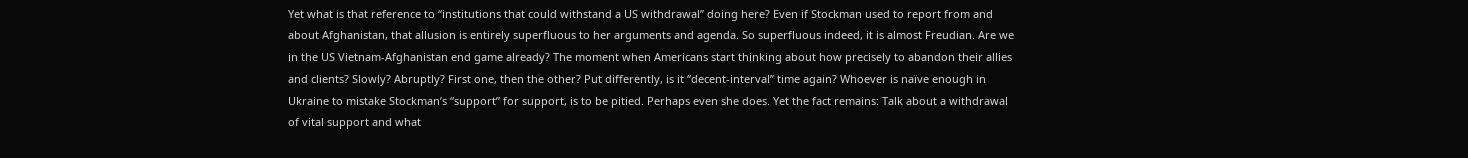Yet what is that reference to “institutions that could withstand a US withdrawal” doing here? Even if Stockman used to report from and about Afghanistan, that allusion is entirely superfluous to her arguments and agenda. So superfluous indeed, it is almost Freudian. Are we in the US Vietnam-Afghanistan end game already? The moment when Americans start thinking about how precisely to abandon their allies and clients? Slowly? Abruptly? First one, then the other? Put differently, is it “decent-interval” time again? Whoever is naïve enough in Ukraine to mistake Stockman’s “support” for support, is to be pitied. Perhaps even she does. Yet the fact remains: Talk about a withdrawal of vital support and what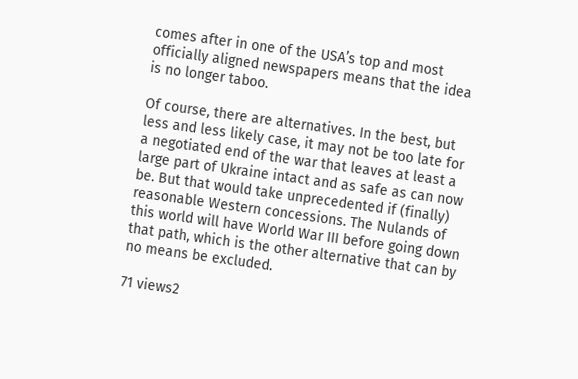comes after in one of the USA’s top and most officially aligned newspapers means that the idea is no longer taboo.

Of course, there are alternatives. In the best, but less and less likely case, it may not be too late for a negotiated end of the war that leaves at least a large part of Ukraine intact and as safe as can now be. But that would take unprecedented if (finally) reasonable Western concessions. The Nulands of this world will have World War III before going down that path, which is the other alternative that can by no means be excluded.

71 views2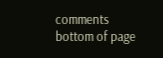comments
bottom of page